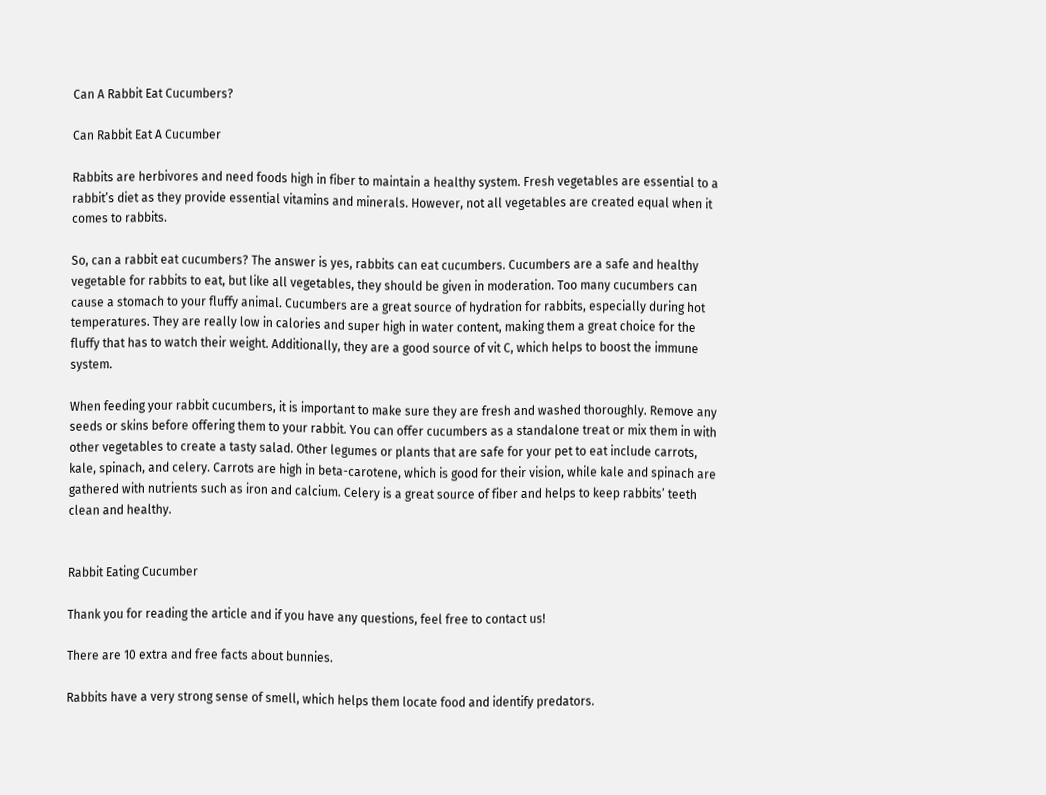Can A Rabbit Eat Cucumbers?

Can Rabbit Eat A Cucumber

Rabbits are herbivores and need foods high in fiber to maintain a healthy system. Fresh vegetables are essential to a rabbit’s diet as they provide essential vitamins and minerals. However, not all vegetables are created equal when it comes to rabbits.

So, can a rabbit eat cucumbers? The answer is yes, rabbits can eat cucumbers. Cucumbers are a safe and healthy vegetable for rabbits to eat, but like all vegetables, they should be given in moderation. Too many cucumbers can cause a stomach to your fluffy animal. Cucumbers are a great source of hydration for rabbits, especially during hot temperatures. They are really low in calories and super high in water content, making them a great choice for the fluffy that has to watch their weight. Additionally, they are a good source of vit C, which helps to boost the immune system.

When feeding your rabbit cucumbers, it is important to make sure they are fresh and washed thoroughly. Remove any seeds or skins before offering them to your rabbit. You can offer cucumbers as a standalone treat or mix them in with other vegetables to create a tasty salad. Other legumes or plants that are safe for your pet to eat include carrots, kale, spinach, and celery. Carrots are high in beta-carotene, which is good for their vision, while kale and spinach are gathered with nutrients such as iron and calcium. Celery is a great source of fiber and helps to keep rabbits’ teeth clean and healthy.


Rabbit Eating Cucumber

Thank you for reading the article and if you have any questions, feel free to contact us!

There are 10 extra and free facts about bunnies.

Rabbits have a very strong sense of smell, which helps them locate food and identify predators.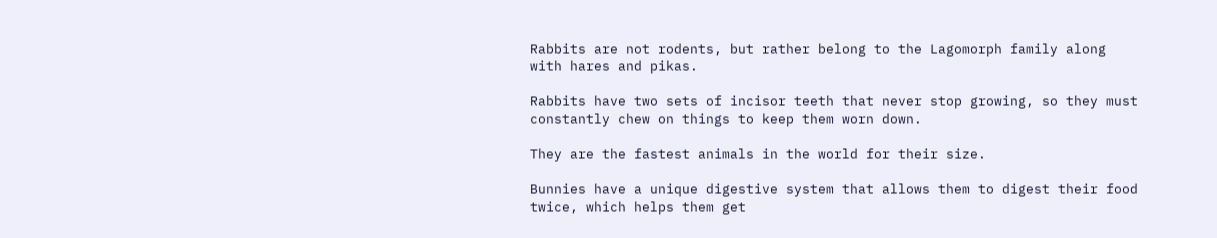Rabbits are not rodents, but rather belong to the Lagomorph family along with hares and pikas.

Rabbits have two sets of incisor teeth that never stop growing, so they must constantly chew on things to keep them worn down.

They are the fastest animals in the world for their size.

Bunnies have a unique digestive system that allows them to digest their food twice, which helps them get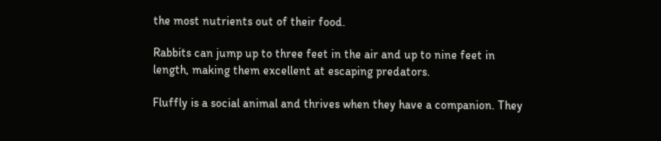the most nutrients out of their food.

Rabbits can jump up to three feet in the air and up to nine feet in length, making them excellent at escaping predators.

Fluffly is a social animal and thrives when they have a companion. They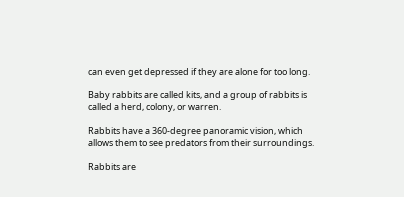can even get depressed if they are alone for too long.

Baby rabbits are called kits, and a group of rabbits is called a herd, colony, or warren.

Rabbits have a 360-degree panoramic vision, which allows them to see predators from their surroundings.

Rabbits are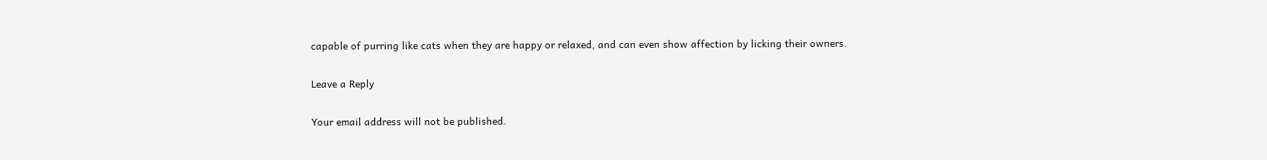capable of purring like cats when they are happy or relaxed, and can even show affection by licking their owners.

Leave a Reply

Your email address will not be published.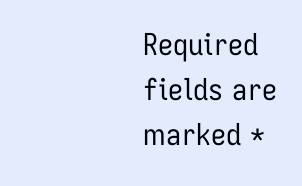Required fields are marked *